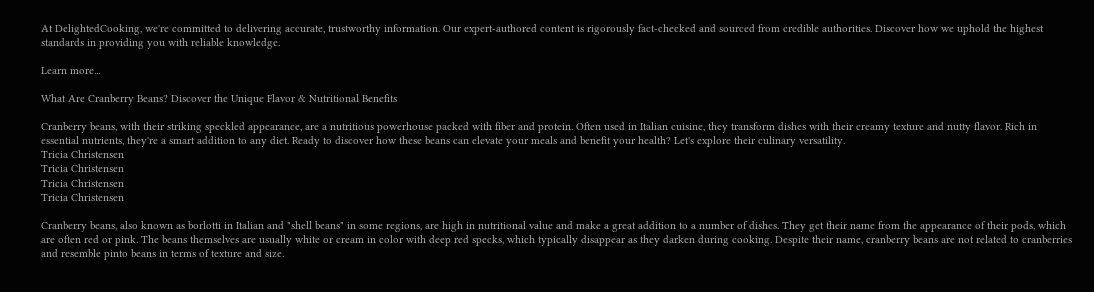At DelightedCooking, we're committed to delivering accurate, trustworthy information. Our expert-authored content is rigorously fact-checked and sourced from credible authorities. Discover how we uphold the highest standards in providing you with reliable knowledge.

Learn more...

What Are Cranberry Beans? Discover the Unique Flavor & Nutritional Benefits

Cranberry beans, with their striking speckled appearance, are a nutritious powerhouse packed with fiber and protein. Often used in Italian cuisine, they transform dishes with their creamy texture and nutty flavor. Rich in essential nutrients, they're a smart addition to any diet. Ready to discover how these beans can elevate your meals and benefit your health? Let's explore their culinary versatility.
Tricia Christensen
Tricia Christensen
Tricia Christensen
Tricia Christensen

Cranberry beans, also known as borlotti in Italian and "shell beans" in some regions, are high in nutritional value and make a great addition to a number of dishes. They get their name from the appearance of their pods, which are often red or pink. The beans themselves are usually white or cream in color with deep red specks, which typically disappear as they darken during cooking. Despite their name, cranberry beans are not related to cranberries and resemble pinto beans in terms of texture and size.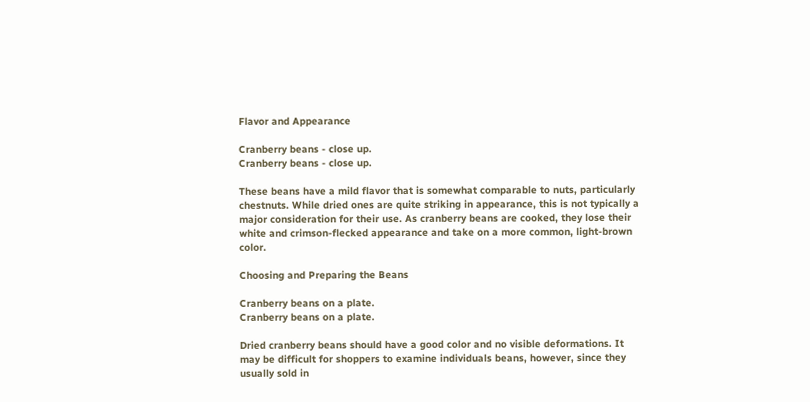Flavor and Appearance

Cranberry beans - close up.
Cranberry beans - close up.

These beans have a mild flavor that is somewhat comparable to nuts, particularly chestnuts. While dried ones are quite striking in appearance, this is not typically a major consideration for their use. As cranberry beans are cooked, they lose their white and crimson-flecked appearance and take on a more common, light-brown color.

Choosing and Preparing the Beans

Cranberry beans on a plate.
Cranberry beans on a plate.

Dried cranberry beans should have a good color and no visible deformations. It may be difficult for shoppers to examine individuals beans, however, since they usually sold in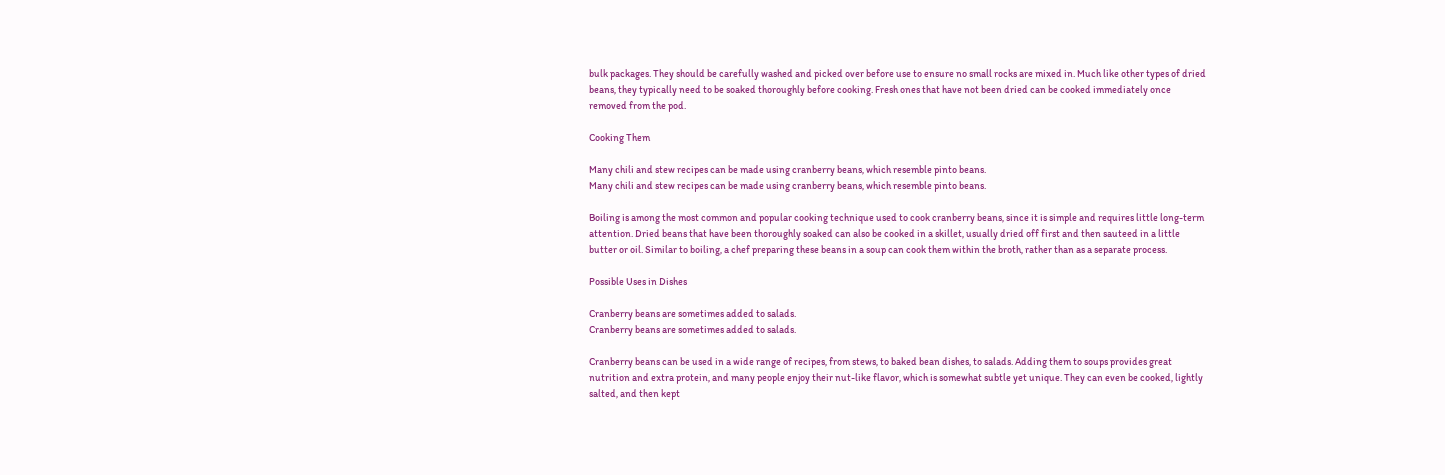bulk packages. They should be carefully washed and picked over before use to ensure no small rocks are mixed in. Much like other types of dried beans, they typically need to be soaked thoroughly before cooking. Fresh ones that have not been dried can be cooked immediately once removed from the pod.

Cooking Them

Many chili and stew recipes can be made using cranberry beans, which resemble pinto beans.
Many chili and stew recipes can be made using cranberry beans, which resemble pinto beans.

Boiling is among the most common and popular cooking technique used to cook cranberry beans, since it is simple and requires little long-term attention. Dried beans that have been thoroughly soaked can also be cooked in a skillet, usually dried off first and then sauteed in a little butter or oil. Similar to boiling, a chef preparing these beans in a soup can cook them within the broth, rather than as a separate process.

Possible Uses in Dishes

Cranberry beans are sometimes added to salads.
Cranberry beans are sometimes added to salads.

Cranberry beans can be used in a wide range of recipes, from stews, to baked bean dishes, to salads. Adding them to soups provides great nutrition and extra protein, and many people enjoy their nut-like flavor, which is somewhat subtle yet unique. They can even be cooked, lightly salted, and then kept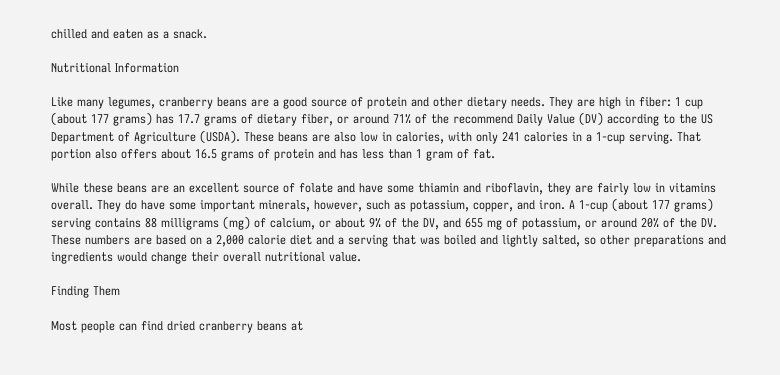chilled and eaten as a snack.

Nutritional Information

Like many legumes, cranberry beans are a good source of protein and other dietary needs. They are high in fiber: 1 cup (about 177 grams) has 17.7 grams of dietary fiber, or around 71% of the recommend Daily Value (DV) according to the US Department of Agriculture (USDA). These beans are also low in calories, with only 241 calories in a 1-cup serving. That portion also offers about 16.5 grams of protein and has less than 1 gram of fat.

While these beans are an excellent source of folate and have some thiamin and riboflavin, they are fairly low in vitamins overall. They do have some important minerals, however, such as potassium, copper, and iron. A 1-cup (about 177 grams) serving contains 88 milligrams (mg) of calcium, or about 9% of the DV, and 655 mg of potassium, or around 20% of the DV. These numbers are based on a 2,000 calorie diet and a serving that was boiled and lightly salted, so other preparations and ingredients would change their overall nutritional value.

Finding Them

Most people can find dried cranberry beans at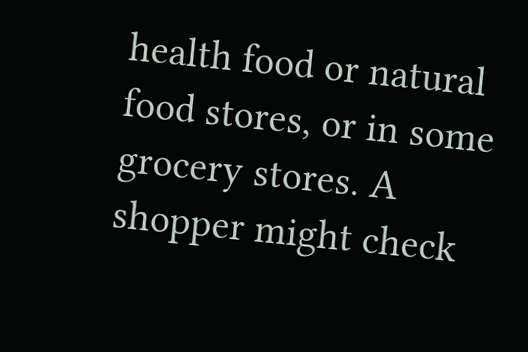health food or natural food stores, or in some grocery stores. A shopper might check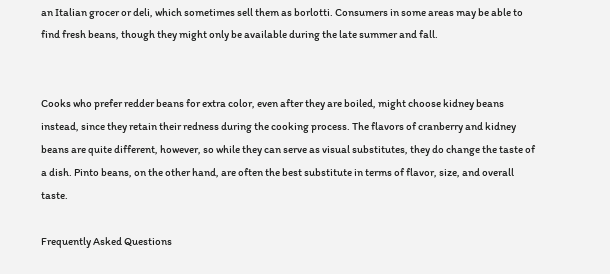an Italian grocer or deli, which sometimes sell them as borlotti. Consumers in some areas may be able to find fresh beans, though they might only be available during the late summer and fall.


Cooks who prefer redder beans for extra color, even after they are boiled, might choose kidney beans instead, since they retain their redness during the cooking process. The flavors of cranberry and kidney beans are quite different, however, so while they can serve as visual substitutes, they do change the taste of a dish. Pinto beans, on the other hand, are often the best substitute in terms of flavor, size, and overall taste.

Frequently Asked Questions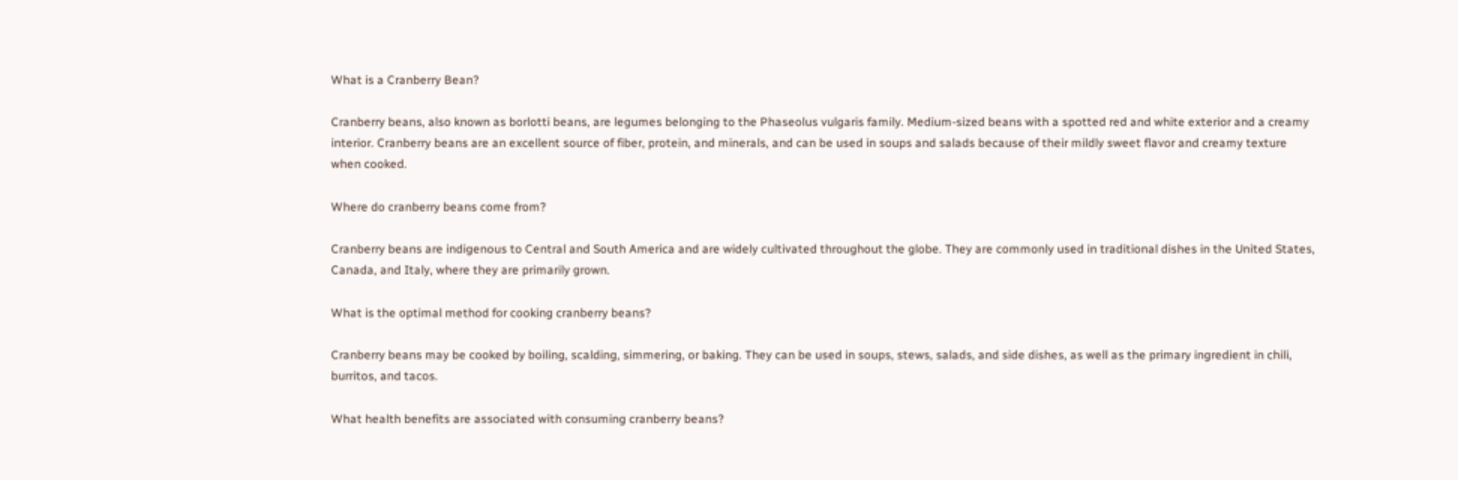What is a Cranberry Bean?

Cranberry beans, also known as borlotti beans, are legumes belonging to the Phaseolus vulgaris family. Medium-sized beans with a spotted red and white exterior and a creamy interior. Cranberry beans are an excellent source of fiber, protein, and minerals, and can be used in soups and salads because of their mildly sweet flavor and creamy texture when cooked.

Where do cranberry beans come from?

Cranberry beans are indigenous to Central and South America and are widely cultivated throughout the globe. They are commonly used in traditional dishes in the United States, Canada, and Italy, where they are primarily grown.

What is the optimal method for cooking cranberry beans?

Cranberry beans may be cooked by boiling, scalding, simmering, or baking. They can be used in soups, stews, salads, and side dishes, as well as the primary ingredient in chili, burritos, and tacos.

What health benefits are associated with consuming cranberry beans?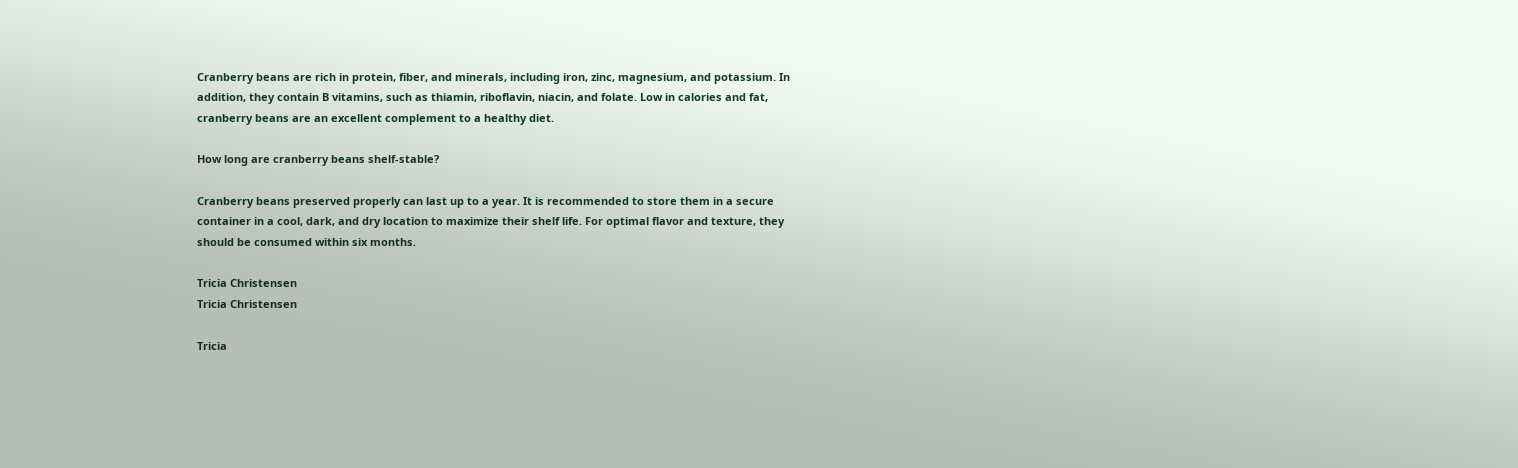Cranberry beans are rich in protein, fiber, and minerals, including iron, zinc, magnesium, and potassium. In addition, they contain B vitamins, such as thiamin, riboflavin, niacin, and folate. Low in calories and fat, cranberry beans are an excellent complement to a healthy diet.

How long are cranberry beans shelf-stable?

Cranberry beans preserved properly can last up to a year. It is recommended to store them in a secure container in a cool, dark, and dry location to maximize their shelf life. For optimal flavor and texture, they should be consumed within six months.

Tricia Christensen
Tricia Christensen

Tricia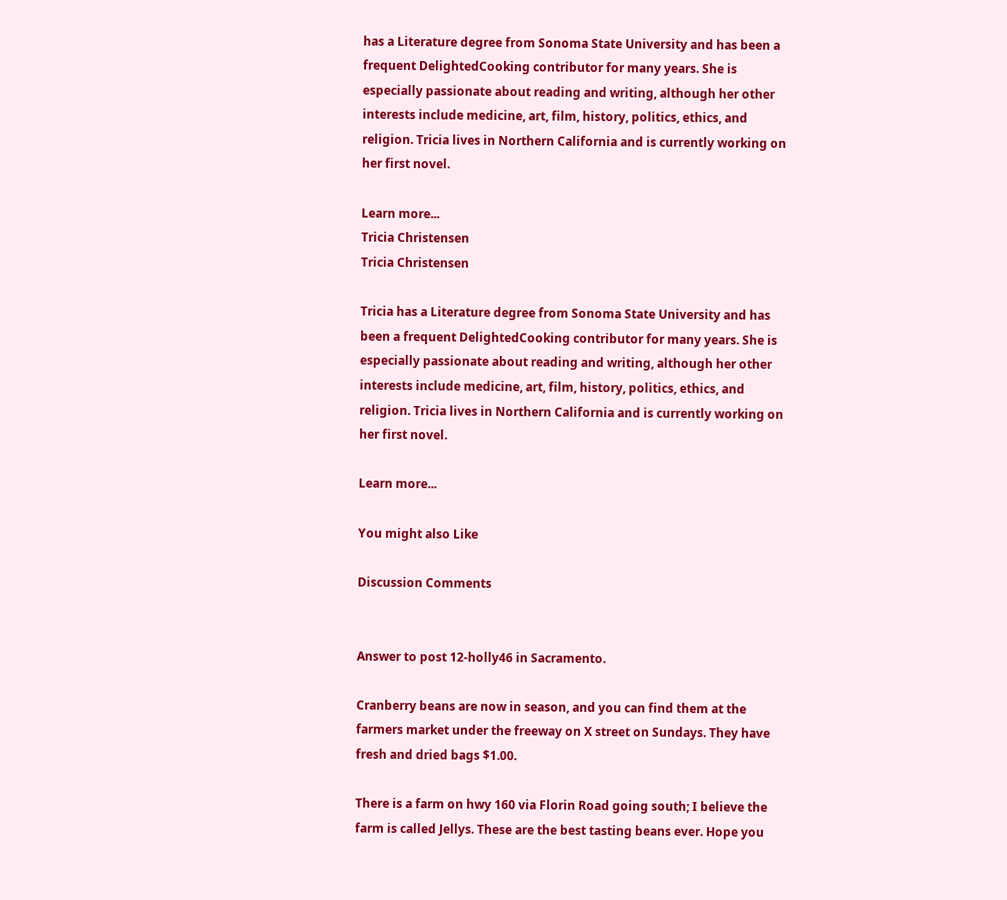has a Literature degree from Sonoma State University and has been a frequent DelightedCooking contributor for many years. She is especially passionate about reading and writing, although her other interests include medicine, art, film, history, politics, ethics, and religion. Tricia lives in Northern California and is currently working on her first novel.

Learn more...
Tricia Christensen
Tricia Christensen

Tricia has a Literature degree from Sonoma State University and has been a frequent DelightedCooking contributor for many years. She is especially passionate about reading and writing, although her other interests include medicine, art, film, history, politics, ethics, and religion. Tricia lives in Northern California and is currently working on her first novel.

Learn more...

You might also Like

Discussion Comments


Answer to post 12-holly46 in Sacramento.

Cranberry beans are now in season, and you can find them at the farmers market under the freeway on X street on Sundays. They have fresh and dried bags $1.00.

There is a farm on hwy 160 via Florin Road going south; I believe the farm is called Jellys. These are the best tasting beans ever. Hope you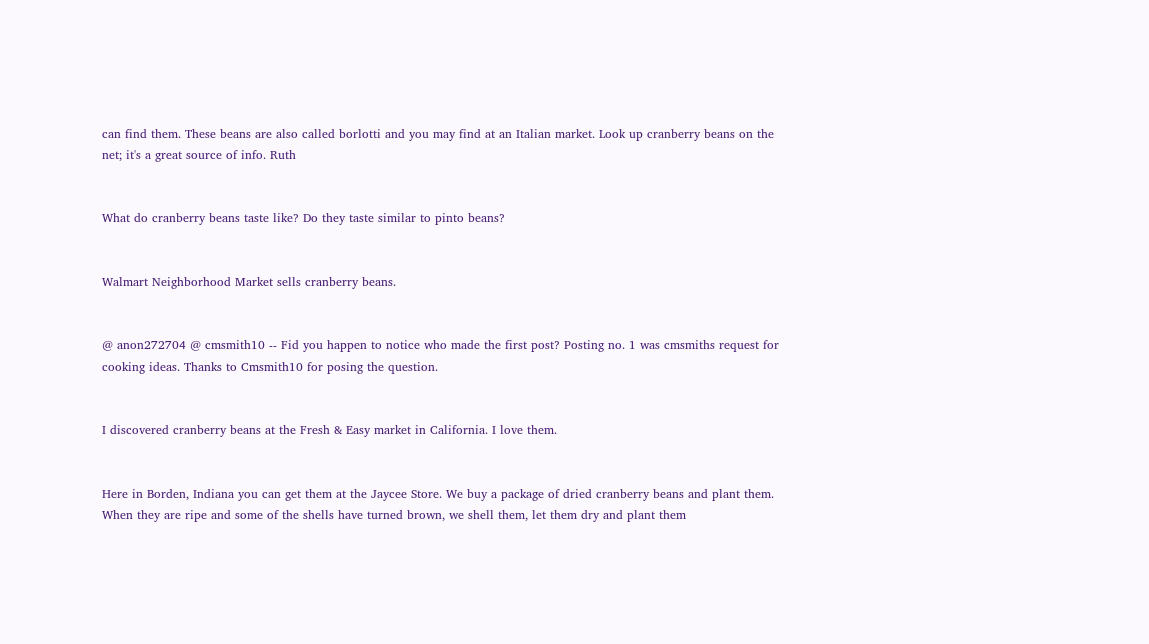can find them. These beans are also called borlotti and you may find at an Italian market. Look up cranberry beans on the net; it's a great source of info. Ruth


What do cranberry beans taste like? Do they taste similar to pinto beans?


Walmart Neighborhood Market sells cranberry beans.


@ anon272704 @ cmsmith10 -- Fid you happen to notice who made the first post? Posting no. 1 was cmsmiths request for cooking ideas. Thanks to Cmsmith10 for posing the question.


I discovered cranberry beans at the Fresh & Easy market in California. I love them.


Here in Borden, Indiana you can get them at the Jaycee Store. We buy a package of dried cranberry beans and plant them. When they are ripe and some of the shells have turned brown, we shell them, let them dry and plant them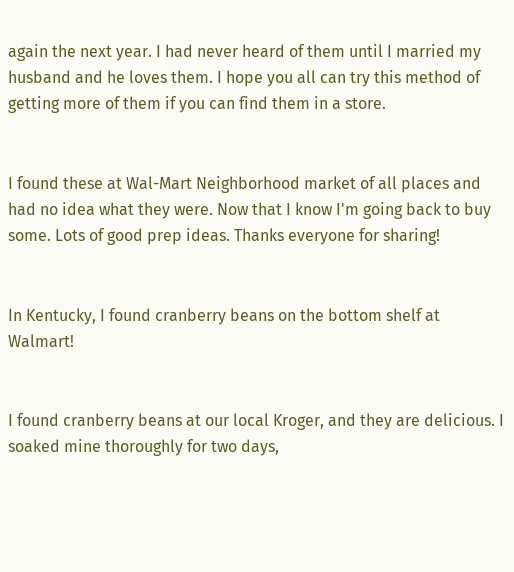again the next year. I had never heard of them until I married my husband and he loves them. I hope you all can try this method of getting more of them if you can find them in a store.


I found these at Wal-Mart Neighborhood market of all places and had no idea what they were. Now that I know I'm going back to buy some. Lots of good prep ideas. Thanks everyone for sharing!


In Kentucky, I found cranberry beans on the bottom shelf at Walmart!


I found cranberry beans at our local Kroger, and they are delicious. I soaked mine thoroughly for two days,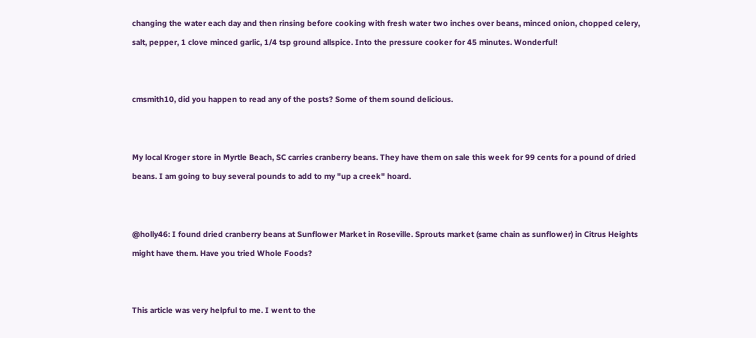changing the water each day and then rinsing before cooking with fresh water two inches over beans, minced onion, chopped celery, salt, pepper, 1 clove minced garlic, 1/4 tsp ground allspice. Into the pressure cooker for 45 minutes. Wonderful!


cmsmith10, did you happen to read any of the posts? Some of them sound delicious.


My local Kroger store in Myrtle Beach, SC carries cranberry beans. They have them on sale this week for 99 cents for a pound of dried beans. I am going to buy several pounds to add to my "up a creek" hoard.


@holly46: I found dried cranberry beans at Sunflower Market in Roseville. Sprouts market (same chain as sunflower) in Citrus Heights might have them. Have you tried Whole Foods?


This article was very helpful to me. I went to the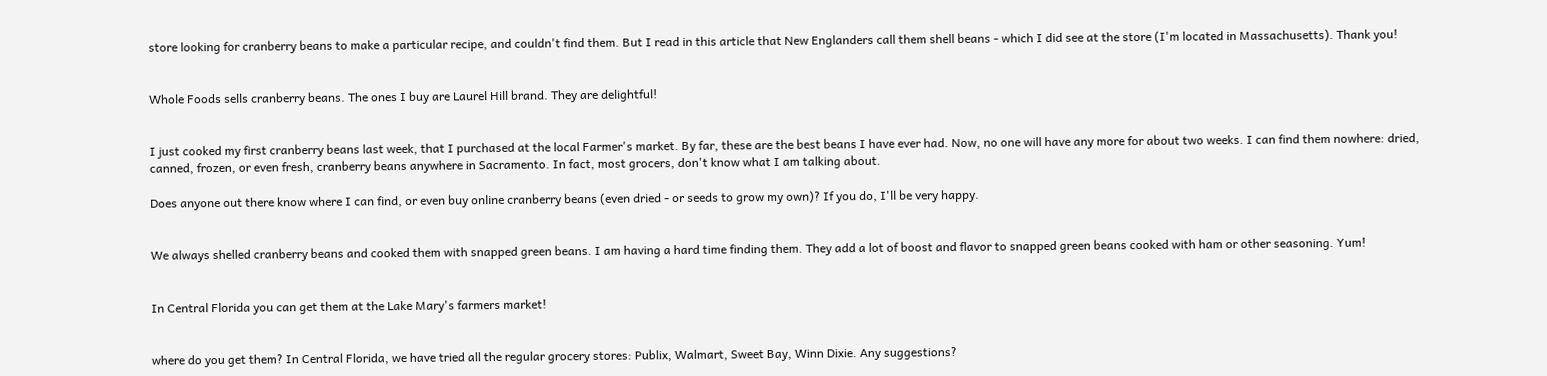store looking for cranberry beans to make a particular recipe, and couldn't find them. But I read in this article that New Englanders call them shell beans - which I did see at the store (I'm located in Massachusetts). Thank you!


Whole Foods sells cranberry beans. The ones I buy are Laurel Hill brand. They are delightful!


I just cooked my first cranberry beans last week, that I purchased at the local Farmer's market. By far, these are the best beans I have ever had. Now, no one will have any more for about two weeks. I can find them nowhere: dried, canned, frozen, or even fresh, cranberry beans anywhere in Sacramento. In fact, most grocers, don't know what I am talking about.

Does anyone out there know where I can find, or even buy online cranberry beans (even dried - or seeds to grow my own)? If you do, I'll be very happy.


We always shelled cranberry beans and cooked them with snapped green beans. I am having a hard time finding them. They add a lot of boost and flavor to snapped green beans cooked with ham or other seasoning. Yum!


In Central Florida you can get them at the Lake Mary's farmers market!


where do you get them? In Central Florida, we have tried all the regular grocery stores: Publix, Walmart, Sweet Bay, Winn Dixie. Any suggestions?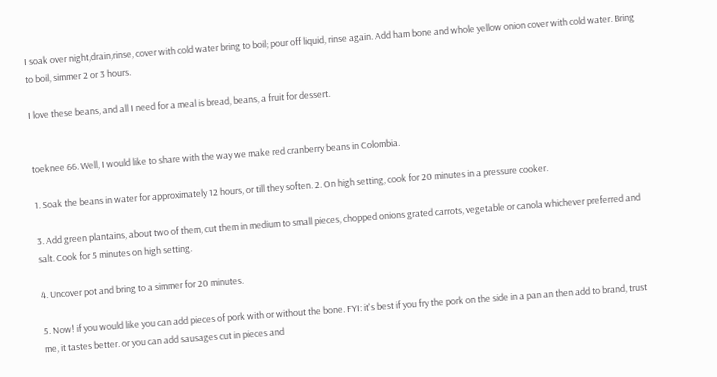I soak over night,drain,rinse, cover with cold water bring to boil; pour off liquid, rinse again. Add ham bone and whole yellow onion cover with cold water. Bring to boil, simmer 2 or 3 hours.

I love these beans, and all I need for a meal is bread, beans, a fruit for dessert.


toeknee 66. Well, I would like to share with the way we make red cranberry beans in Colombia.

1. Soak the beans in water for approximately 12 hours, or till they soften. 2. On high setting, cook for 20 minutes in a pressure cooker.

3. Add green plantains, about two of them, cut them in medium to small pieces, chopped onions grated carrots, vegetable or canola whichever preferred and salt. Cook for 5 minutes on high setting.

4. Uncover pot and bring to a simmer for 20 minutes.

5. Now! if you would like you can add pieces of pork with or without the bone. FYI: it's best if you fry the pork on the side in a pan an then add to brand, trust me, it tastes better. or you can add sausages cut in pieces and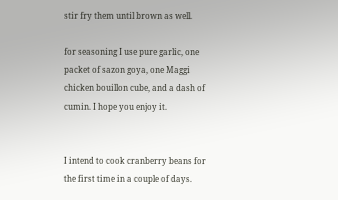stir fry them until brown as well.

for seasoning I use pure garlic, one packet of sazon goya, one Maggi chicken bouillon cube, and a dash of cumin. I hope you enjoy it.


I intend to cook cranberry beans for the first time in a couple of days.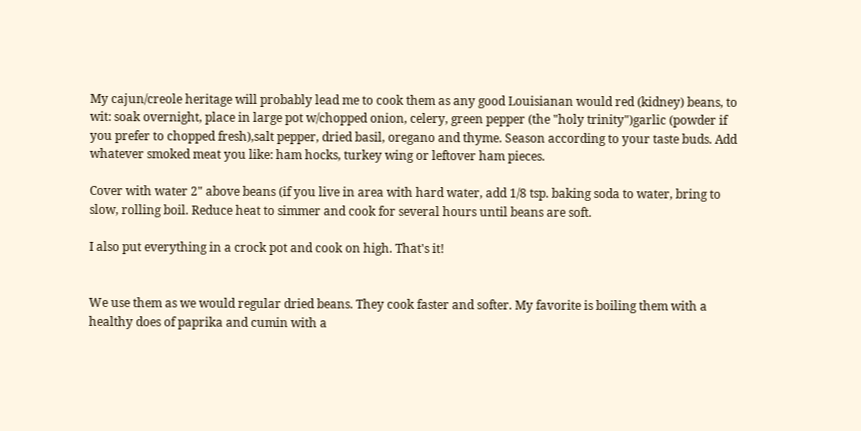My cajun/creole heritage will probably lead me to cook them as any good Louisianan would red (kidney) beans, to wit: soak overnight, place in large pot w/chopped onion, celery, green pepper (the "holy trinity")garlic (powder if you prefer to chopped fresh),salt pepper, dried basil, oregano and thyme. Season according to your taste buds. Add whatever smoked meat you like: ham hocks, turkey wing or leftover ham pieces.

Cover with water 2" above beans (if you live in area with hard water, add 1/8 tsp. baking soda to water, bring to slow, rolling boil. Reduce heat to simmer and cook for several hours until beans are soft.

I also put everything in a crock pot and cook on high. That's it!


We use them as we would regular dried beans. They cook faster and softer. My favorite is boiling them with a healthy does of paprika and cumin with a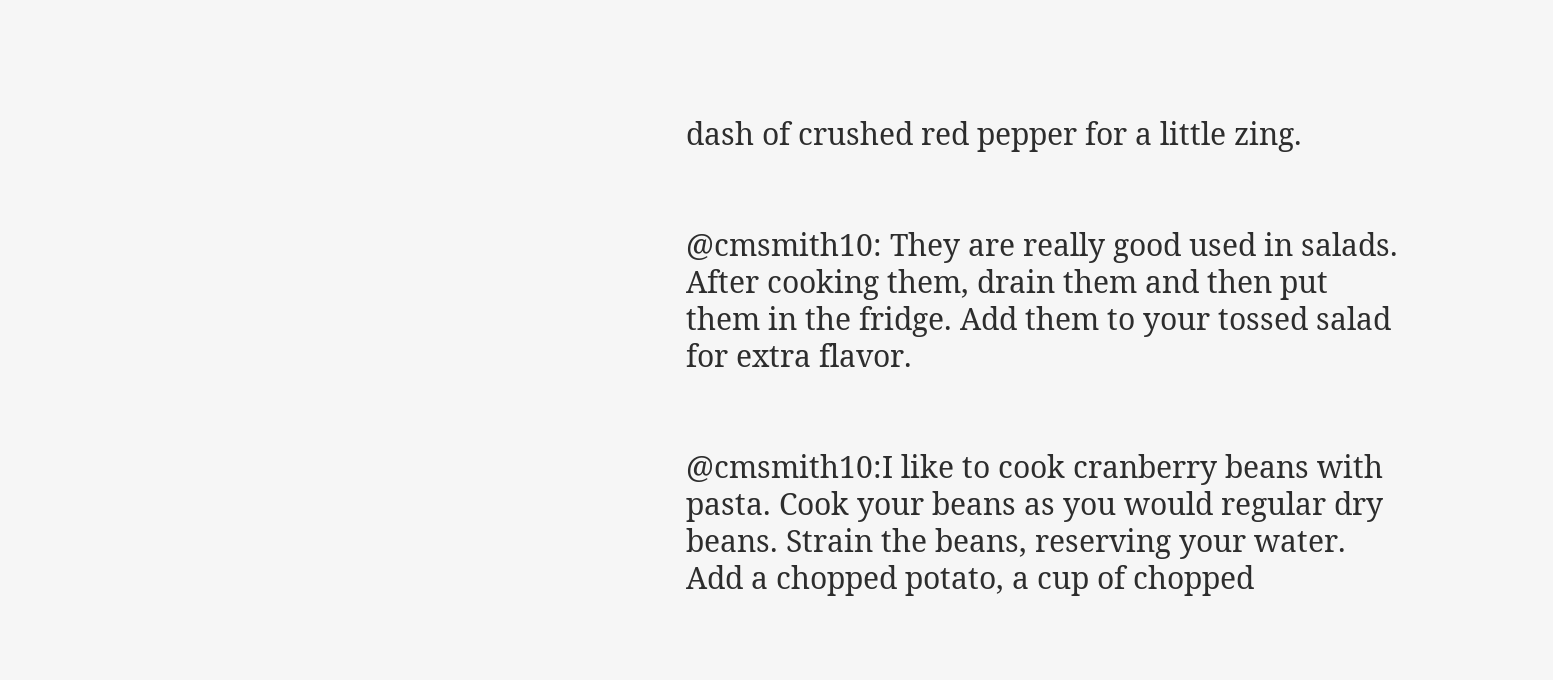dash of crushed red pepper for a little zing.


@cmsmith10: They are really good used in salads. After cooking them, drain them and then put them in the fridge. Add them to your tossed salad for extra flavor.


@cmsmith10:I like to cook cranberry beans with pasta. Cook your beans as you would regular dry beans. Strain the beans, reserving your water. Add a chopped potato, a cup of chopped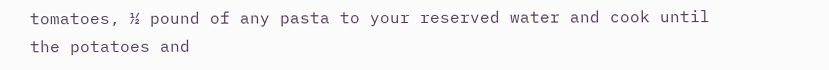tomatoes, ½ pound of any pasta to your reserved water and cook until the potatoes and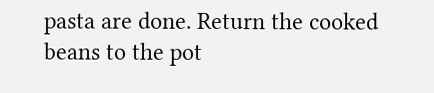pasta are done. Return the cooked beans to the pot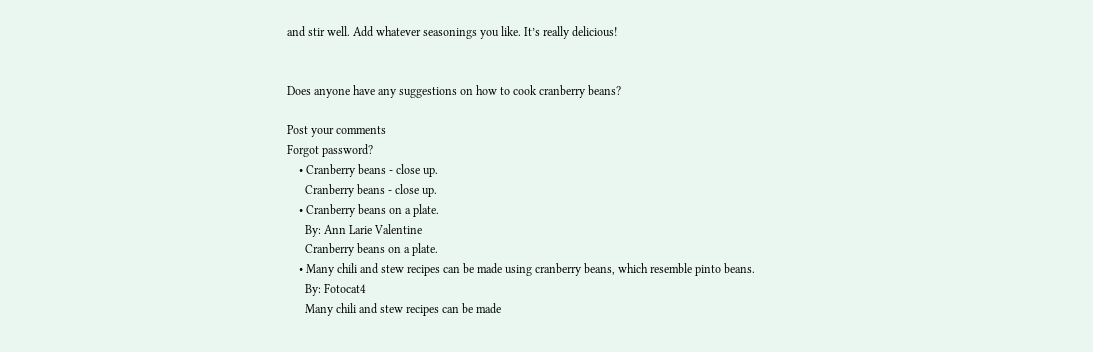and stir well. Add whatever seasonings you like. It’s really delicious!


Does anyone have any suggestions on how to cook cranberry beans?

Post your comments
Forgot password?
    • Cranberry beans - close up.
      Cranberry beans - close up.
    • Cranberry beans on a plate.
      By: Ann Larie Valentine
      Cranberry beans on a plate.
    • Many chili and stew recipes can be made using cranberry beans, which resemble pinto beans.
      By: Fotocat4
      Many chili and stew recipes can be made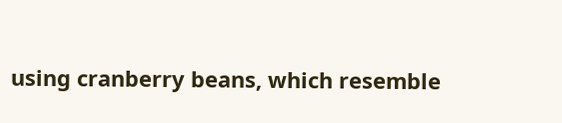using cranberry beans, which resemble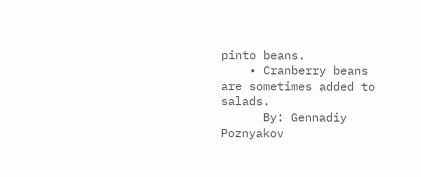pinto beans.
    • Cranberry beans are sometimes added to salads.
      By: Gennadiy Poznyakov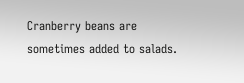Cranberry beans are sometimes added to salads.